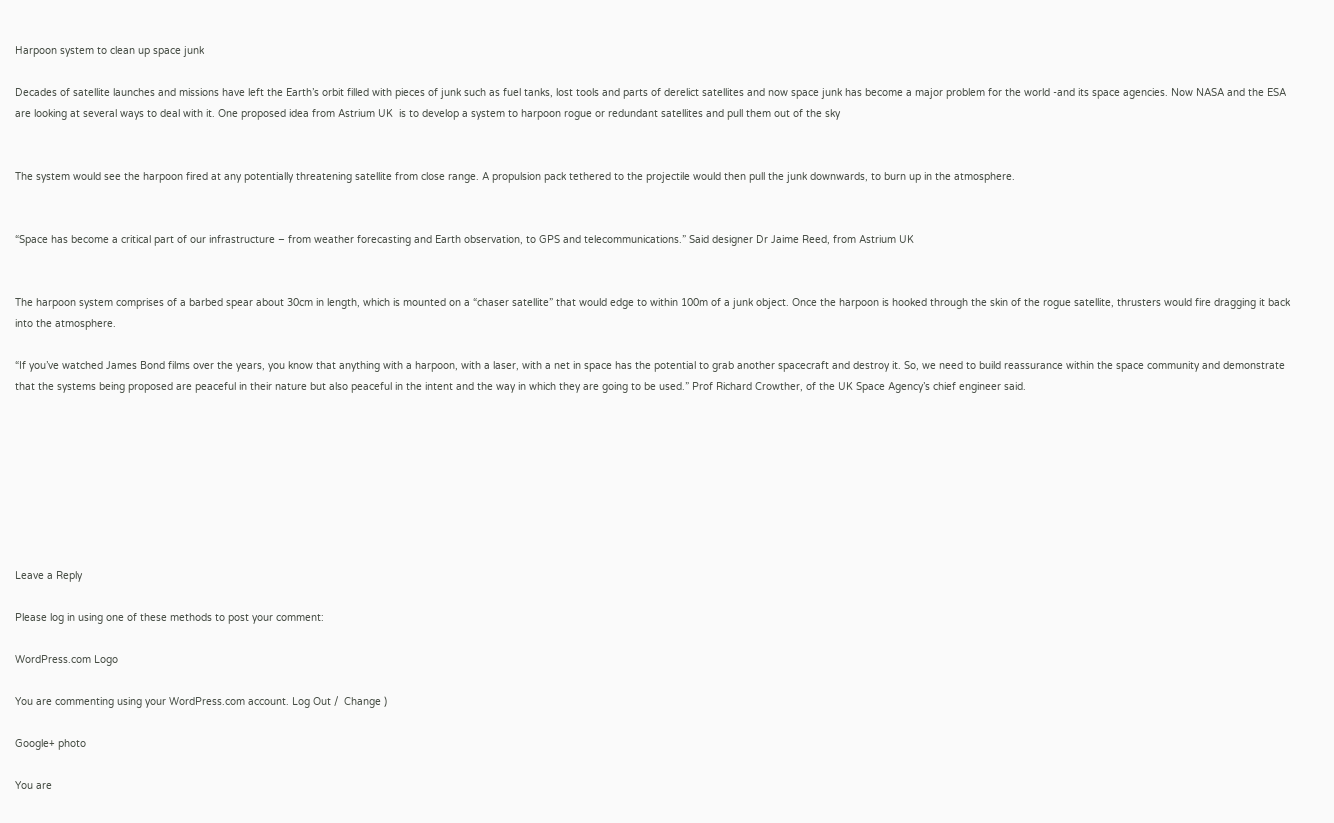Harpoon system to clean up space junk

Decades of satellite launches and missions have left the Earth’s orbit filled with pieces of junk such as fuel tanks, lost tools and parts of derelict satellites and now space junk has become a major problem for the world -and its space agencies. Now NASA and the ESA are looking at several ways to deal with it. One proposed idea from Astrium UK  is to develop a system to harpoon rogue or redundant satellites and pull them out of the sky


The system would see the harpoon fired at any potentially threatening satellite from close range. A propulsion pack tethered to the projectile would then pull the junk downwards, to burn up in the atmosphere.


“Space has become a critical part of our infrastructure – from weather forecasting and Earth observation, to GPS and telecommunications.” Said designer Dr Jaime Reed, from Astrium UK


The harpoon system comprises of a barbed spear about 30cm in length, which is mounted on a “chaser satellite” that would edge to within 100m of a junk object. Once the harpoon is hooked through the skin of the rogue satellite, thrusters would fire dragging it back into the atmosphere.

“If you’ve watched James Bond films over the years, you know that anything with a harpoon, with a laser, with a net in space has the potential to grab another spacecraft and destroy it. So, we need to build reassurance within the space community and demonstrate that the systems being proposed are peaceful in their nature but also peaceful in the intent and the way in which they are going to be used.” Prof Richard Crowther, of the UK Space Agency’s chief engineer said.








Leave a Reply

Please log in using one of these methods to post your comment:

WordPress.com Logo

You are commenting using your WordPress.com account. Log Out /  Change )

Google+ photo

You are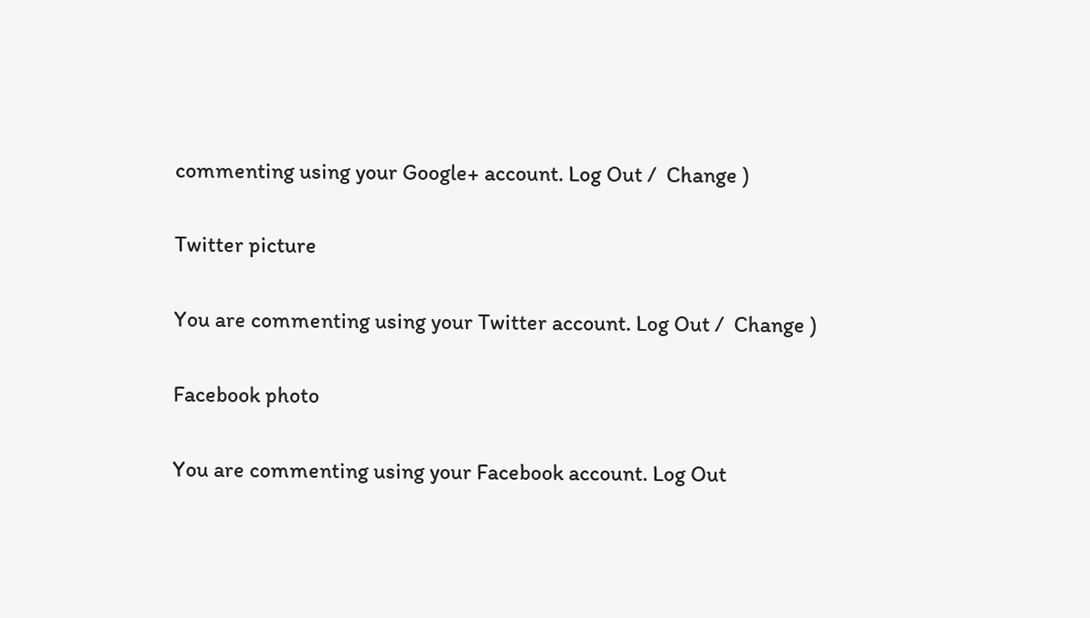commenting using your Google+ account. Log Out /  Change )

Twitter picture

You are commenting using your Twitter account. Log Out /  Change )

Facebook photo

You are commenting using your Facebook account. Log Out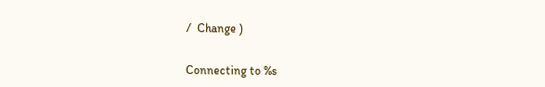/  Change )


Connecting to %s